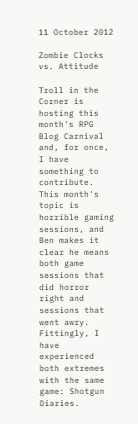11 October 2012

Zombie Clocks vs. Attitude

Troll in the Corner is hosting this month's RPG Blog Carnival and, for once, I have something to contribute. This month's topic is horrible gaming sessions, and Ben makes it clear he means both game sessions that did horror right and sessions that went awry. Fittingly, I have experienced both extremes with the same game: Shotgun Diaries.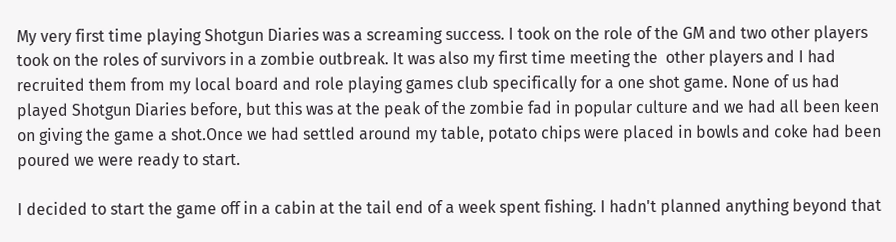My very first time playing Shotgun Diaries was a screaming success. I took on the role of the GM and two other players took on the roles of survivors in a zombie outbreak. It was also my first time meeting the  other players and I had recruited them from my local board and role playing games club specifically for a one shot game. None of us had played Shotgun Diaries before, but this was at the peak of the zombie fad in popular culture and we had all been keen on giving the game a shot.Once we had settled around my table, potato chips were placed in bowls and coke had been poured we were ready to start.

I decided to start the game off in a cabin at the tail end of a week spent fishing. I hadn't planned anything beyond that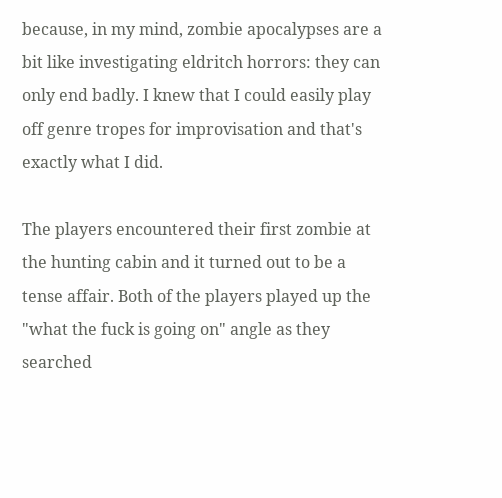because, in my mind, zombie apocalypses are a bit like investigating eldritch horrors: they can only end badly. I knew that I could easily play off genre tropes for improvisation and that's exactly what I did.

The players encountered their first zombie at the hunting cabin and it turned out to be a tense affair. Both of the players played up the "what the fuck is going on" angle as they searched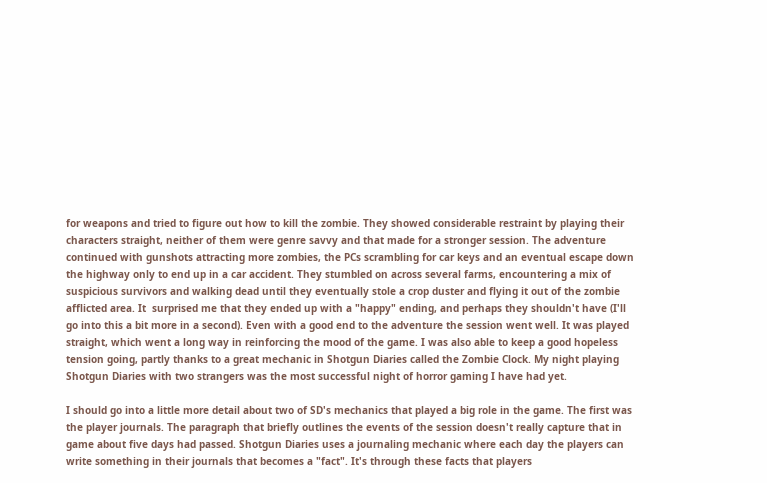for weapons and tried to figure out how to kill the zombie. They showed considerable restraint by playing their characters straight, neither of them were genre savvy and that made for a stronger session. The adventure continued with gunshots attracting more zombies, the PCs scrambling for car keys and an eventual escape down the highway only to end up in a car accident. They stumbled on across several farms, encountering a mix of suspicious survivors and walking dead until they eventually stole a crop duster and flying it out of the zombie afflicted area. It  surprised me that they ended up with a "happy" ending, and perhaps they shouldn't have (I'll go into this a bit more in a second). Even with a good end to the adventure the session went well. It was played straight, which went a long way in reinforcing the mood of the game. I was also able to keep a good hopeless tension going, partly thanks to a great mechanic in Shotgun Diaries called the Zombie Clock. My night playing Shotgun Diaries with two strangers was the most successful night of horror gaming I have had yet.

I should go into a little more detail about two of SD's mechanics that played a big role in the game. The first was the player journals. The paragraph that briefly outlines the events of the session doesn't really capture that in game about five days had passed. Shotgun Diaries uses a journaling mechanic where each day the players can write something in their journals that becomes a "fact". It's through these facts that players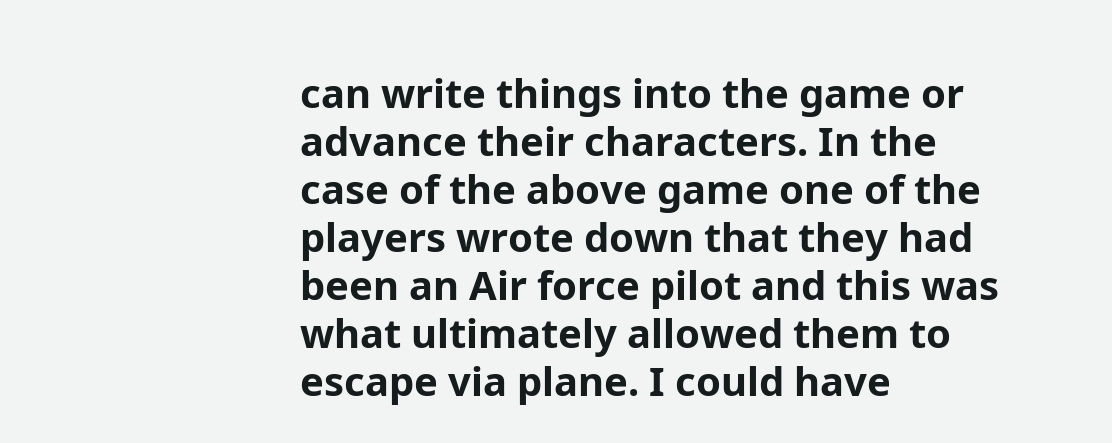can write things into the game or advance their characters. In the case of the above game one of the players wrote down that they had been an Air force pilot and this was what ultimately allowed them to escape via plane. I could have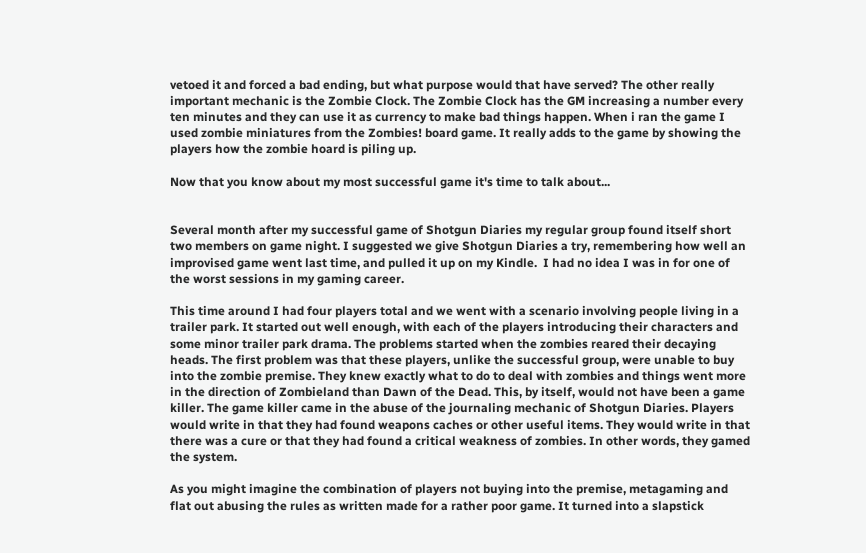vetoed it and forced a bad ending, but what purpose would that have served? The other really important mechanic is the Zombie Clock. The Zombie Clock has the GM increasing a number every ten minutes and they can use it as currency to make bad things happen. When i ran the game I used zombie miniatures from the Zombies! board game. It really adds to the game by showing the players how the zombie hoard is piling up.

Now that you know about my most successful game it's time to talk about...


Several month after my successful game of Shotgun Diaries my regular group found itself short two members on game night. I suggested we give Shotgun Diaries a try, remembering how well an improvised game went last time, and pulled it up on my Kindle.  I had no idea I was in for one of the worst sessions in my gaming career.

This time around I had four players total and we went with a scenario involving people living in a trailer park. It started out well enough, with each of the players introducing their characters and some minor trailer park drama. The problems started when the zombies reared their decaying heads. The first problem was that these players, unlike the successful group, were unable to buy into the zombie premise. They knew exactly what to do to deal with zombies and things went more in the direction of Zombieland than Dawn of the Dead. This, by itself, would not have been a game killer. The game killer came in the abuse of the journaling mechanic of Shotgun Diaries. Players would write in that they had found weapons caches or other useful items. They would write in that there was a cure or that they had found a critical weakness of zombies. In other words, they gamed the system.

As you might imagine the combination of players not buying into the premise, metagaming and flat out abusing the rules as written made for a rather poor game. It turned into a slapstick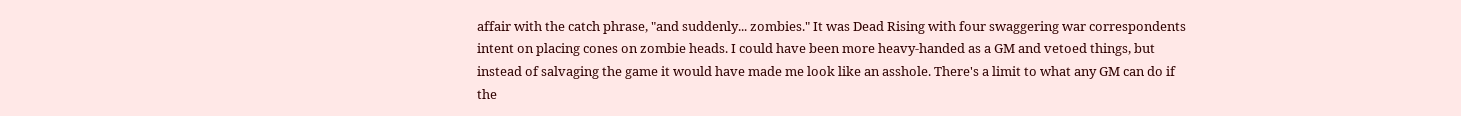affair with the catch phrase, "and suddenly... zombies." It was Dead Rising with four swaggering war correspondents intent on placing cones on zombie heads. I could have been more heavy-handed as a GM and vetoed things, but instead of salvaging the game it would have made me look like an asshole. There's a limit to what any GM can do if the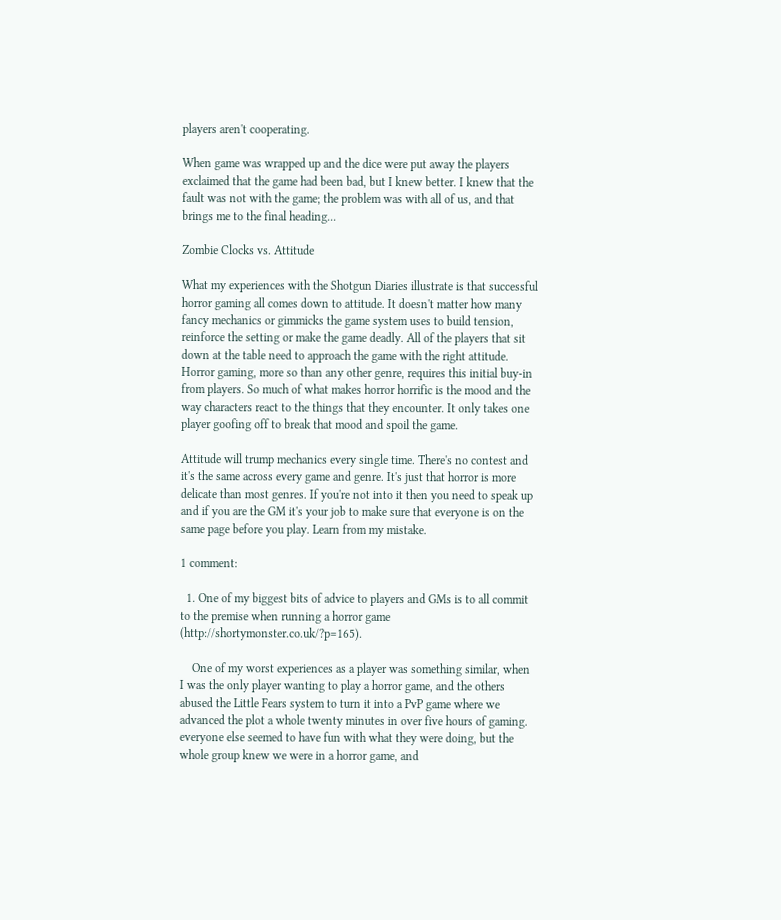players aren't cooperating.

When game was wrapped up and the dice were put away the players exclaimed that the game had been bad, but I knew better. I knew that the fault was not with the game; the problem was with all of us, and that brings me to the final heading...

Zombie Clocks vs. Attitude

What my experiences with the Shotgun Diaries illustrate is that successful horror gaming all comes down to attitude. It doesn't matter how many fancy mechanics or gimmicks the game system uses to build tension, reinforce the setting or make the game deadly. All of the players that sit down at the table need to approach the game with the right attitude. Horror gaming, more so than any other genre, requires this initial buy-in from players. So much of what makes horror horrific is the mood and the way characters react to the things that they encounter. It only takes one player goofing off to break that mood and spoil the game.

Attitude will trump mechanics every single time. There's no contest and it's the same across every game and genre. It's just that horror is more delicate than most genres. If you're not into it then you need to speak up and if you are the GM it's your job to make sure that everyone is on the same page before you play. Learn from my mistake.

1 comment:

  1. One of my biggest bits of advice to players and GMs is to all commit to the premise when running a horror game (http://shortymonster.co.uk/?p=165).

    One of my worst experiences as a player was something similar, when I was the only player wanting to play a horror game, and the others abused the Little Fears system to turn it into a PvP game where we advanced the plot a whole twenty minutes in over five hours of gaming. everyone else seemed to have fun with what they were doing, but the whole group knew we were in a horror game, and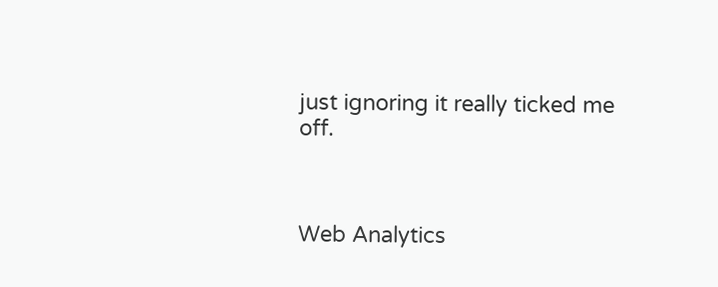just ignoring it really ticked me off.



Web Analytics